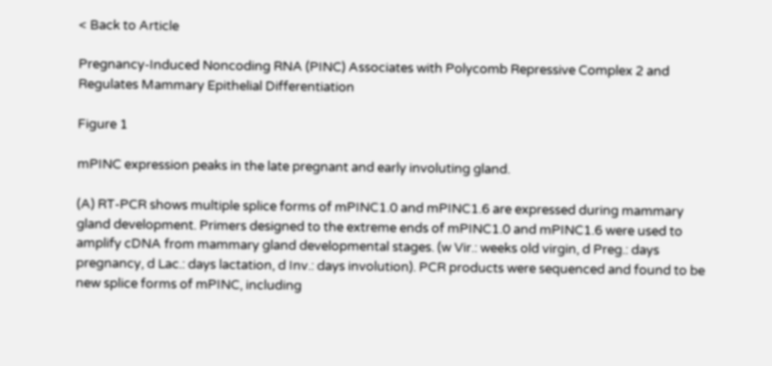< Back to Article

Pregnancy-Induced Noncoding RNA (PINC) Associates with Polycomb Repressive Complex 2 and Regulates Mammary Epithelial Differentiation

Figure 1

mPINC expression peaks in the late pregnant and early involuting gland.

(A) RT-PCR shows multiple splice forms of mPINC1.0 and mPINC1.6 are expressed during mammary gland development. Primers designed to the extreme ends of mPINC1.0 and mPINC1.6 were used to amplify cDNA from mammary gland developmental stages. (w Vir.: weeks old virgin, d Preg.: days pregnancy, d Lac.: days lactation, d Inv.: days involution). PCR products were sequenced and found to be new splice forms of mPINC, including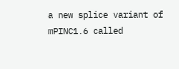a new splice variant of mPINC1.6 called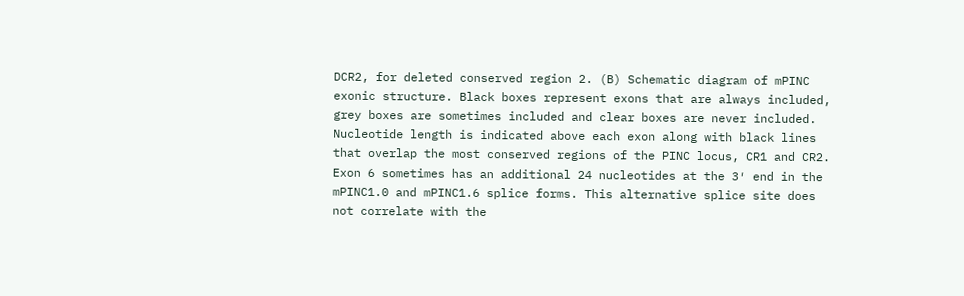DCR2, for deleted conserved region 2. (B) Schematic diagram of mPINC exonic structure. Black boxes represent exons that are always included, grey boxes are sometimes included and clear boxes are never included. Nucleotide length is indicated above each exon along with black lines that overlap the most conserved regions of the PINC locus, CR1 and CR2. Exon 6 sometimes has an additional 24 nucleotides at the 3′ end in the mPINC1.0 and mPINC1.6 splice forms. This alternative splice site does not correlate with the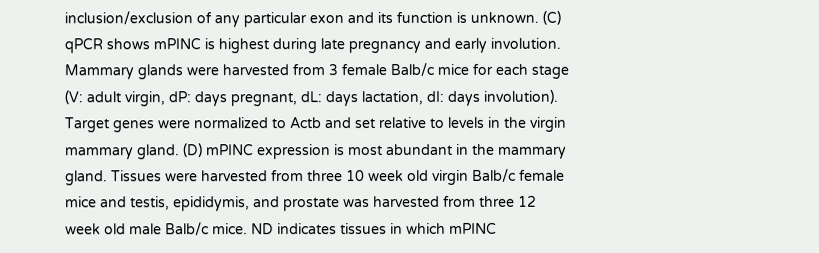inclusion/exclusion of any particular exon and its function is unknown. (C) qPCR shows mPINC is highest during late pregnancy and early involution. Mammary glands were harvested from 3 female Balb/c mice for each stage (V: adult virgin, dP: days pregnant, dL: days lactation, dI: days involution). Target genes were normalized to Actb and set relative to levels in the virgin mammary gland. (D) mPINC expression is most abundant in the mammary gland. Tissues were harvested from three 10 week old virgin Balb/c female mice and testis, epididymis, and prostate was harvested from three 12 week old male Balb/c mice. ND indicates tissues in which mPINC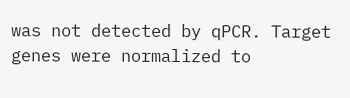was not detected by qPCR. Target genes were normalized to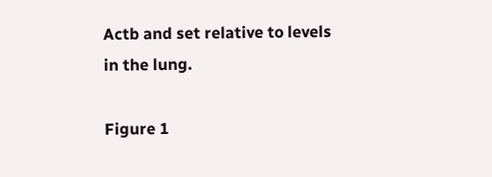Actb and set relative to levels in the lung.

Figure 1